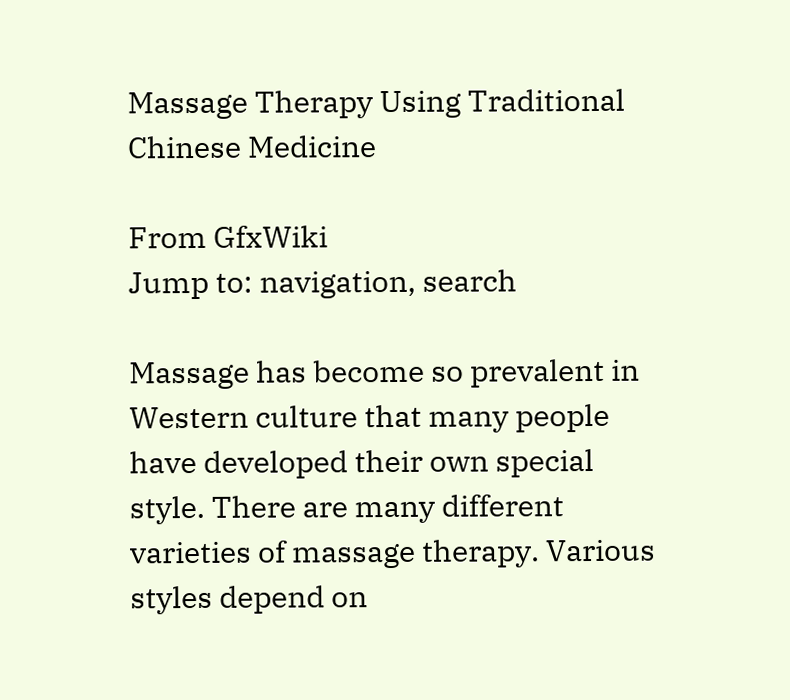Massage Therapy Using Traditional Chinese Medicine

From GfxWiki
Jump to: navigation, search

Massage has become so prevalent in Western culture that many people have developed their own special style. There are many different varieties of massage therapy. Various styles depend on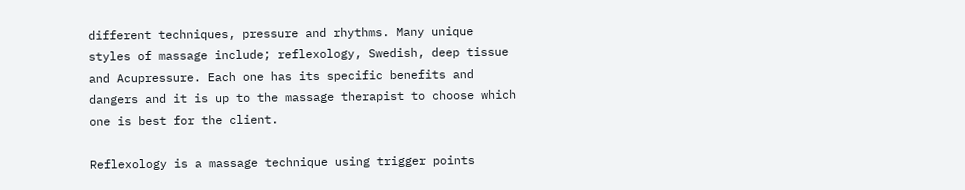different techniques, pressure and rhythms. Many unique styles of massage include; reflexology, Swedish, deep tissue and Acupressure. Each one has its specific benefits and dangers and it is up to the massage therapist to choose which one is best for the client.

Reflexology is a massage technique using trigger points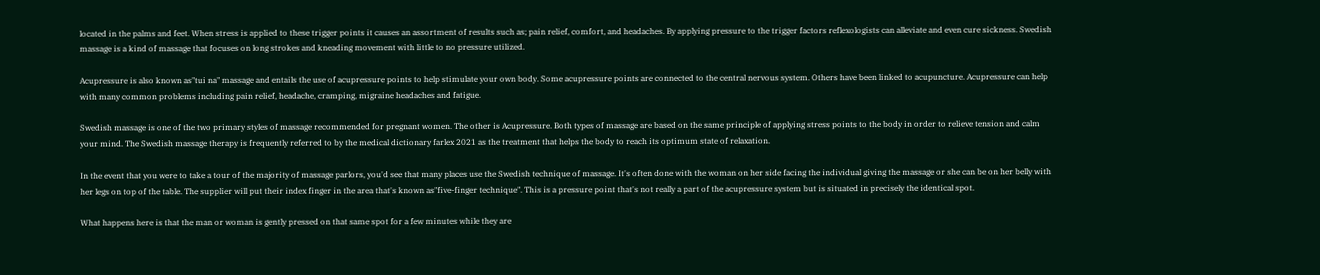located in the palms and feet. When stress is applied to these trigger points it causes an assortment of results such as; pain relief, comfort, and headaches. By applying pressure to the trigger factors reflexologists can alleviate and even cure sickness. Swedish massage is a kind of massage that focuses on long strokes and kneading movement with little to no pressure utilized.

Acupressure is also known as"tui na" massage and entails the use of acupressure points to help stimulate your own body. Some acupressure points are connected to the central nervous system. Others have been linked to acupuncture. Acupressure can help with many common problems including pain relief, headache, cramping, migraine headaches and fatigue.

Swedish massage is one of the two primary styles of massage recommended for pregnant women. The other is Acupressure. Both types of massage are based on the same principle of applying stress points to the body in order to relieve tension and calm your mind. The Swedish massage therapy is frequently referred to by the medical dictionary farlex 2021 as the treatment that helps the body to reach its optimum state of relaxation.

In the event that you were to take a tour of the majority of massage parlors, you'd see that many places use the Swedish technique of massage. It's often done with the woman on her side facing the individual giving the massage or she can be on her belly with her legs on top of the table. The supplier will put their index finger in the area that's known as"five-finger technique". This is a pressure point that's not really a part of the acupressure system but is situated in precisely the identical spot.

What happens here is that the man or woman is gently pressed on that same spot for a few minutes while they are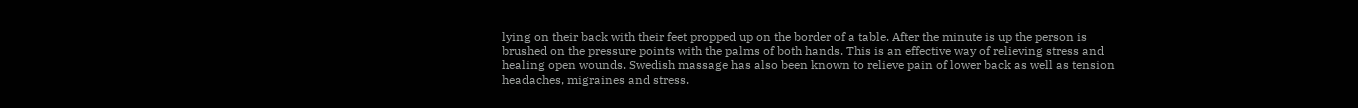lying on their back with their feet propped up on the border of a table. After the minute is up the person is brushed on the pressure points with the palms of both hands. This is an effective way of relieving stress and healing open wounds. Swedish massage has also been known to relieve pain of lower back as well as tension headaches, migraines and stress.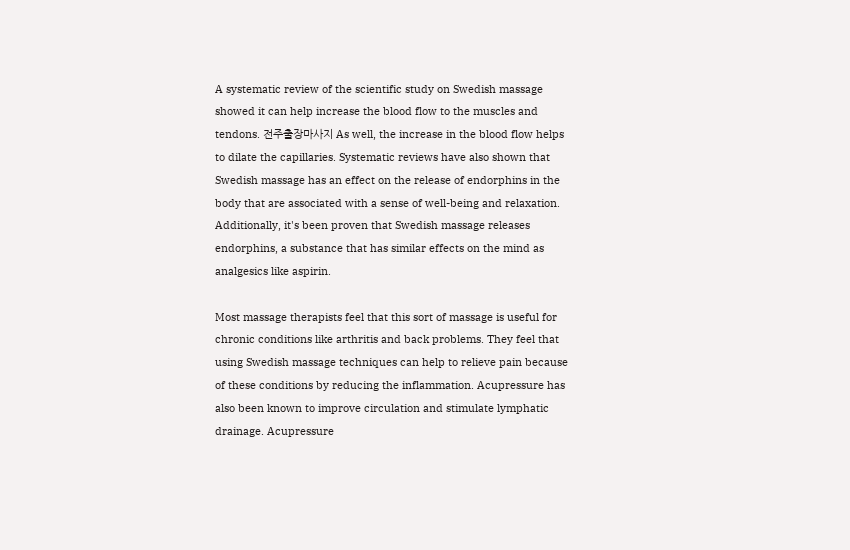A systematic review of the scientific study on Swedish massage showed it can help increase the blood flow to the muscles and tendons. 전주출장마사지 As well, the increase in the blood flow helps to dilate the capillaries. Systematic reviews have also shown that Swedish massage has an effect on the release of endorphins in the body that are associated with a sense of well-being and relaxation. Additionally, it's been proven that Swedish massage releases endorphins, a substance that has similar effects on the mind as analgesics like aspirin.

Most massage therapists feel that this sort of massage is useful for chronic conditions like arthritis and back problems. They feel that using Swedish massage techniques can help to relieve pain because of these conditions by reducing the inflammation. Acupressure has also been known to improve circulation and stimulate lymphatic drainage. Acupressure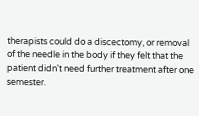therapists could do a discectomy, or removal of the needle in the body if they felt that the patient didn't need further treatment after one semester.